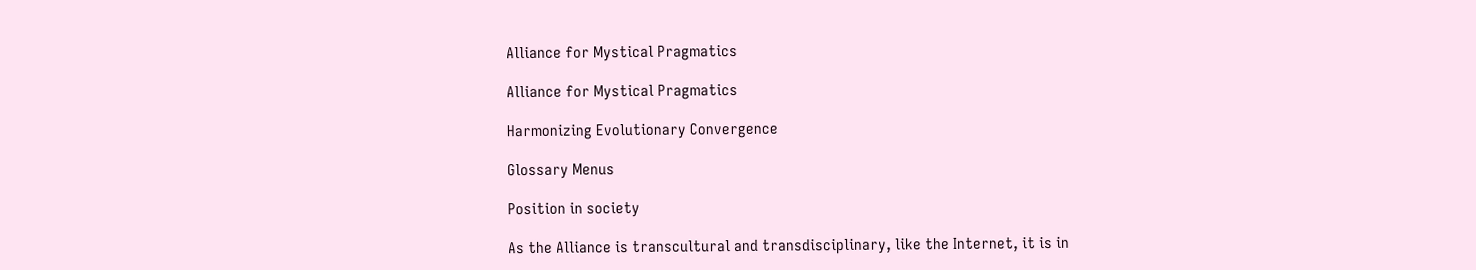Alliance for Mystical Pragmatics

Alliance for Mystical Pragmatics

Harmonizing Evolutionary Convergence

Glossary Menus

Position in society

As the Alliance is transcultural and transdisciplinary, like the Internet, it is in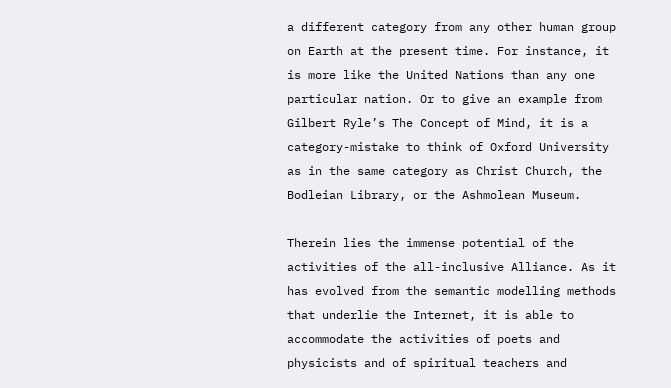a different category from any other human group on Earth at the present time. For instance, it is more like the United Nations than any one particular nation. Or to give an example from Gilbert Ryle’s The Concept of Mind, it is a category-mistake to think of Oxford University as in the same category as Christ Church, the Bodleian Library, or the Ashmolean Museum.

Therein lies the immense potential of the activities of the all-inclusive Alliance. As it has evolved from the semantic modelling methods that underlie the Internet, it is able to accommodate the activities of poets and physicists and of spiritual teachers and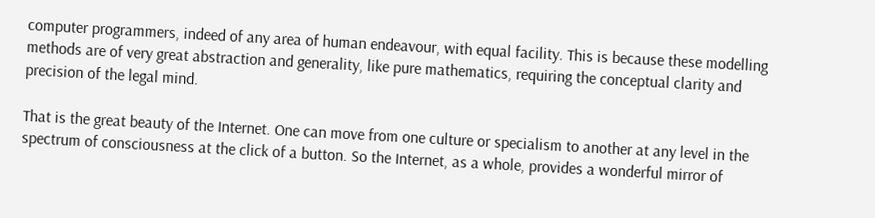computer programmers, indeed of any area of human endeavour, with equal facility. This is because these modelling methods are of very great abstraction and generality, like pure mathematics, requiring the conceptual clarity and precision of the legal mind.

That is the great beauty of the Internet. One can move from one culture or specialism to another at any level in the spectrum of consciousness at the click of a button. So the Internet, as a whole, provides a wonderful mirror of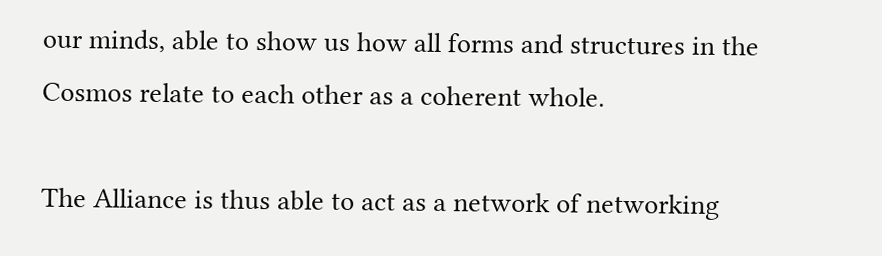our minds, able to show us how all forms and structures in the Cosmos relate to each other as a coherent whole.

The Alliance is thus able to act as a network of networking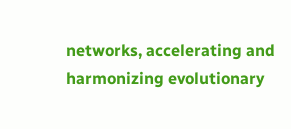networks, accelerating and harmonizing evolutionary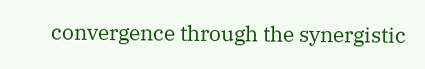convergence through the synergistic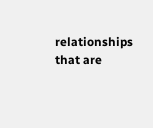relationships that are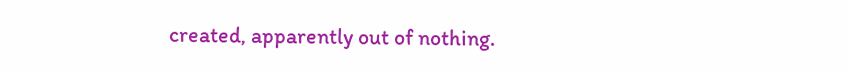created, apparently out of nothing.